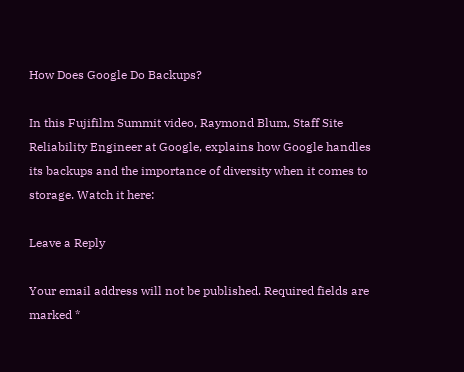How Does Google Do Backups?

In this Fujifilm Summit video, Raymond Blum, Staff Site Reliability Engineer at Google, explains how Google handles its backups and the importance of diversity when it comes to storage. Watch it here:

Leave a Reply

Your email address will not be published. Required fields are marked *